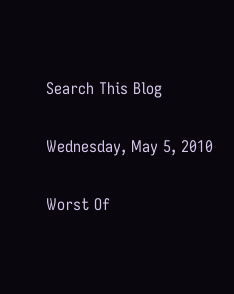Search This Blog

Wednesday, May 5, 2010

Worst Of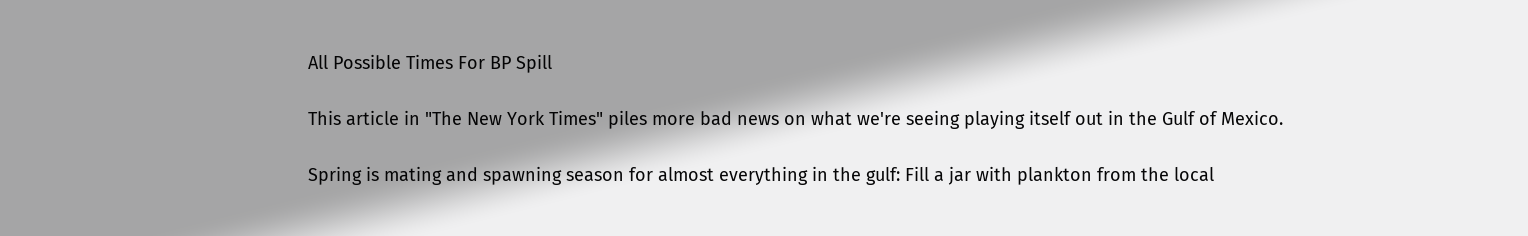All Possible Times For BP Spill

This article in "The New York Times" piles more bad news on what we're seeing playing itself out in the Gulf of Mexico.

Spring is mating and spawning season for almost everything in the gulf: Fill a jar with plankton from the local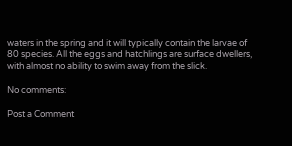waters in the spring and it will typically contain the larvae of 80 species. All the eggs and hatchlings are surface dwellers, with almost no ability to swim away from the slick.

No comments:

Post a Comment